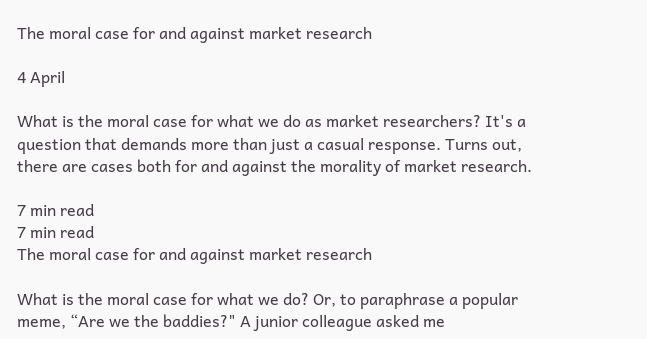The moral case for and against market research

4 April

What is the moral case for what we do as market researchers? It's a question that demands more than just a casual response. Turns out, there are cases both for and against the morality of market research.

7 min read
7 min read
The moral case for and against market research

What is the moral case for what we do? Or, to paraphrase a popular meme, “Are we the baddies?" A junior colleague asked me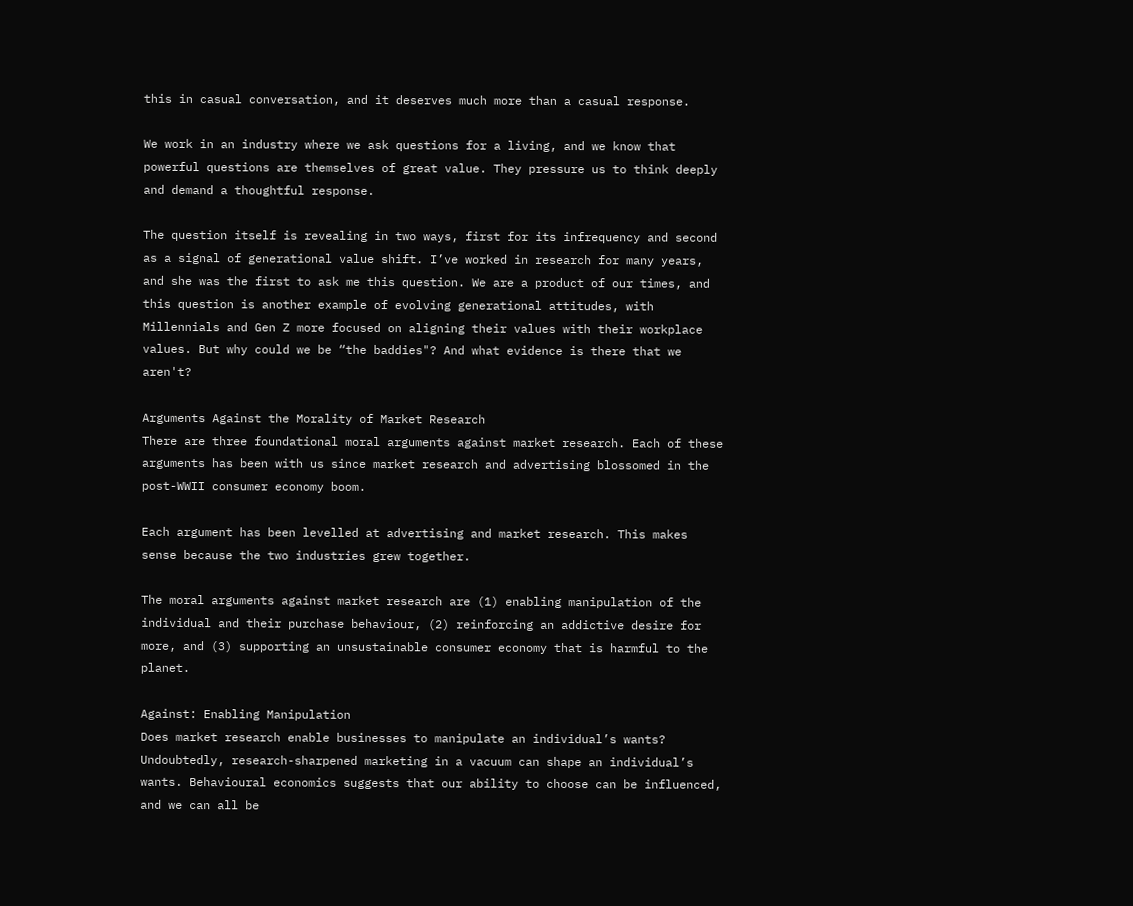this in casual conversation, and it deserves much more than a casual response.

We work in an industry where we ask questions for a living, and we know that powerful questions are themselves of great value. They pressure us to think deeply and demand a thoughtful response.

The question itself is revealing in two ways, first for its infrequency and second as a signal of generational value shift. I’ve worked in research for many years, and she was the first to ask me this question. We are a product of our times, and this question is another example of evolving generational attitudes, with Millennials and Gen Z more focused on aligning their values with their workplace values. But why could we be “the baddies"? And what evidence is there that we aren't?

Arguments Against the Morality of Market Research
There are three foundational moral arguments against market research. Each of these arguments has been with us since market research and advertising blossomed in the post-WWII consumer economy boom.

Each argument has been levelled at advertising and market research. This makes sense because the two industries grew together.

The moral arguments against market research are (1) enabling manipulation of the individual and their purchase behaviour, (2) reinforcing an addictive desire for more, and (3) supporting an unsustainable consumer economy that is harmful to the planet.

Against: Enabling Manipulation
Does market research enable businesses to manipulate an individual’s wants? Undoubtedly, research-sharpened marketing in a vacuum can shape an individual’s wants. Behavioural economics suggests that our ability to choose can be influenced, and we can all be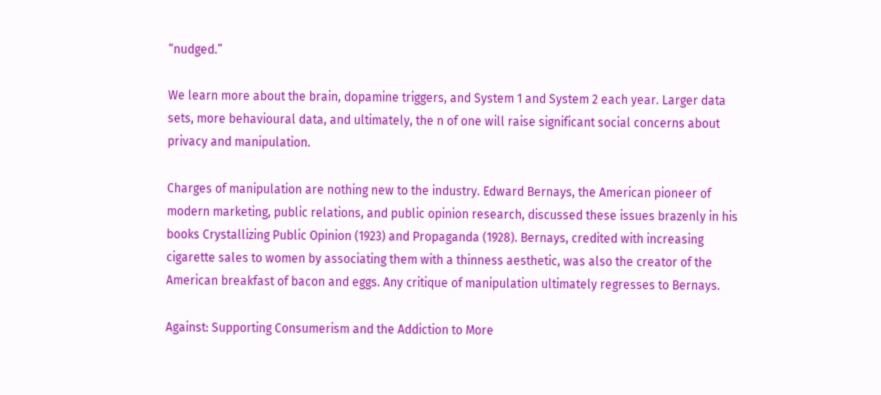“nudged.”

We learn more about the brain, dopamine triggers, and System 1 and System 2 each year. Larger data sets, more behavioural data, and ultimately, the n of one will raise significant social concerns about privacy and manipulation.

Charges of manipulation are nothing new to the industry. Edward Bernays, the American pioneer of modern marketing, public relations, and public opinion research, discussed these issues brazenly in his books Crystallizing Public Opinion (1923) and Propaganda (1928). Bernays, credited with increasing cigarette sales to women by associating them with a thinness aesthetic, was also the creator of the American breakfast of bacon and eggs. Any critique of manipulation ultimately regresses to Bernays.

Against: Supporting Consumerism and the Addiction to More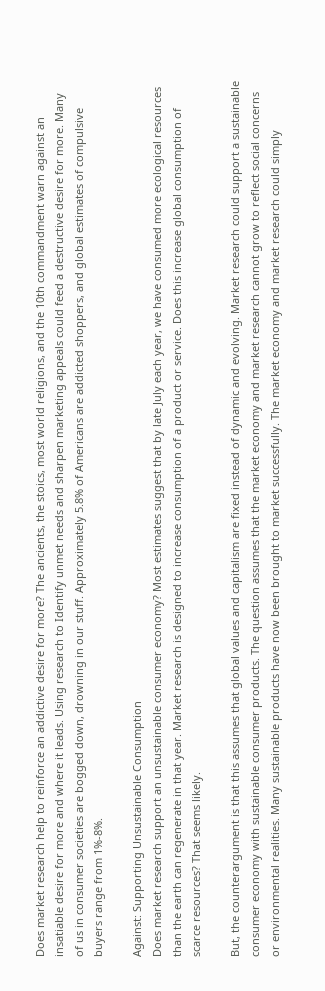Does market research help to reinforce an addictive desire for more? The ancients, the stoics, most world religions, and the 10th commandment warn against an insatiable desire for more and where it leads. Using research to Identify unmet needs and sharpen marketing appeals could feed a destructive desire for more. Many of us in consumer societies are bogged down, drowning in our stuff. Approximately 5.8% of Americans are addicted shoppers, and global estimates of compulsive buyers range from 1%-8%.

Against: Supporting Unsustainable Consumption
Does market research support an unsustainable consumer economy? Most estimates suggest that by late July each year, we have consumed more ecological resources than the earth can regenerate in that year. Market research is designed to increase consumption of a product or service. Does this increase global consumption of scarce resources? That seems likely.

But, the counterargument is that this assumes that global values and capitalism are fixed instead of dynamic and evolving. Market research could support a sustainable consumer economy with sustainable consumer products. The question assumes that the market economy and market research cannot grow to reflect social concerns or environmental realities. Many sustainable products have now been brought to market successfully. The market economy and market research could simply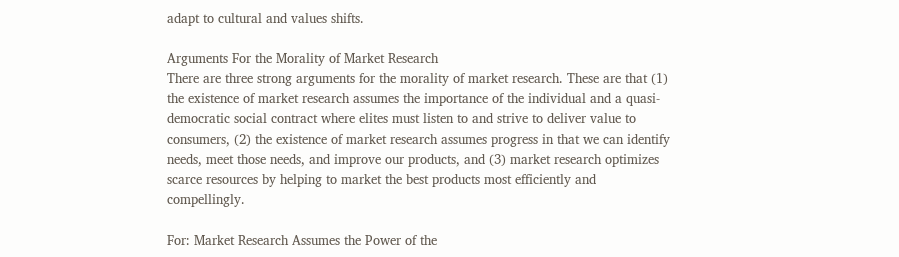adapt to cultural and values shifts.

Arguments For the Morality of Market Research
There are three strong arguments for the morality of market research. These are that (1) the existence of market research assumes the importance of the individual and a quasi-democratic social contract where elites must listen to and strive to deliver value to consumers, (2) the existence of market research assumes progress in that we can identify needs, meet those needs, and improve our products, and (3) market research optimizes scarce resources by helping to market the best products most efficiently and compellingly.

For: Market Research Assumes the Power of the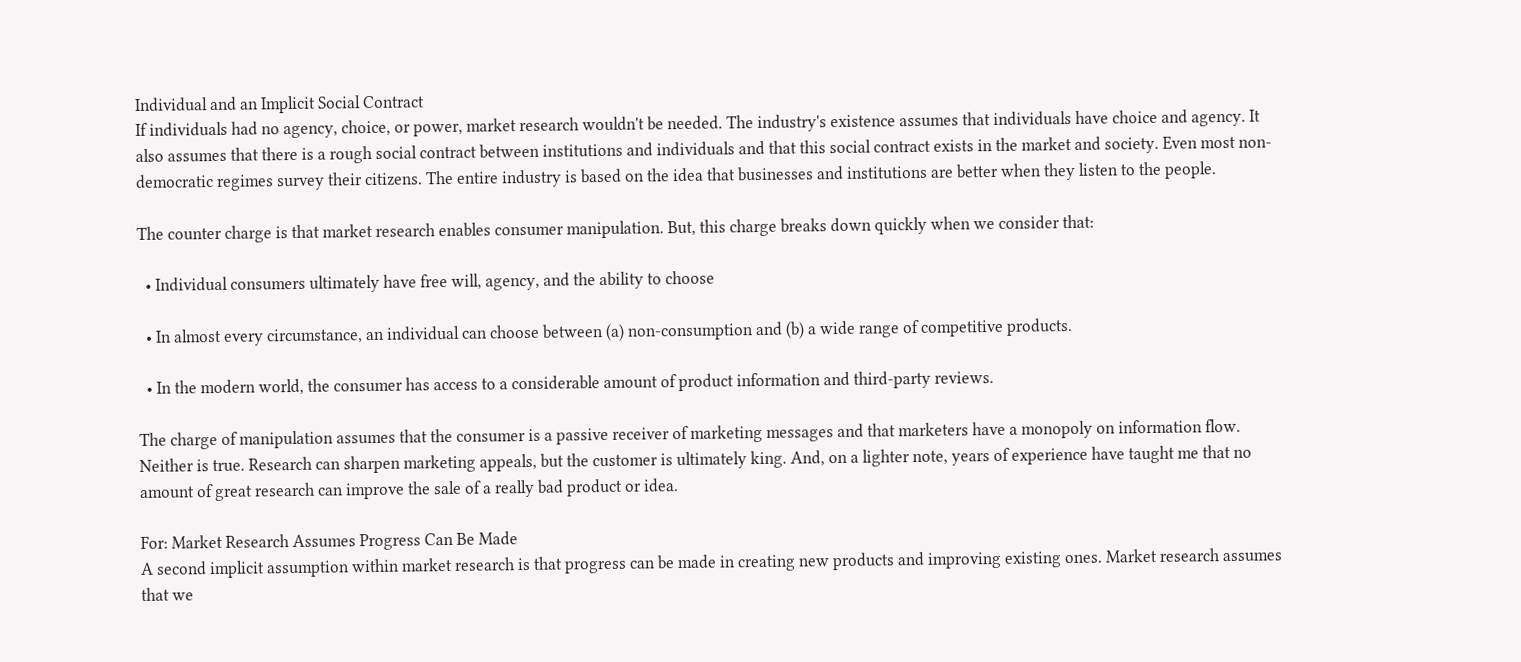Individual and an Implicit Social Contract
If individuals had no agency, choice, or power, market research wouldn't be needed. The industry's existence assumes that individuals have choice and agency. It also assumes that there is a rough social contract between institutions and individuals and that this social contract exists in the market and society. Even most non-democratic regimes survey their citizens. The entire industry is based on the idea that businesses and institutions are better when they listen to the people.

The counter charge is that market research enables consumer manipulation. But, this charge breaks down quickly when we consider that:

  • Individual consumers ultimately have free will, agency, and the ability to choose

  • In almost every circumstance, an individual can choose between (a) non-consumption and (b) a wide range of competitive products.

  • In the modern world, the consumer has access to a considerable amount of product information and third-party reviews.

The charge of manipulation assumes that the consumer is a passive receiver of marketing messages and that marketers have a monopoly on information flow. Neither is true. Research can sharpen marketing appeals, but the customer is ultimately king. And, on a lighter note, years of experience have taught me that no amount of great research can improve the sale of a really bad product or idea.

For: Market Research Assumes Progress Can Be Made
A second implicit assumption within market research is that progress can be made in creating new products and improving existing ones. Market research assumes that we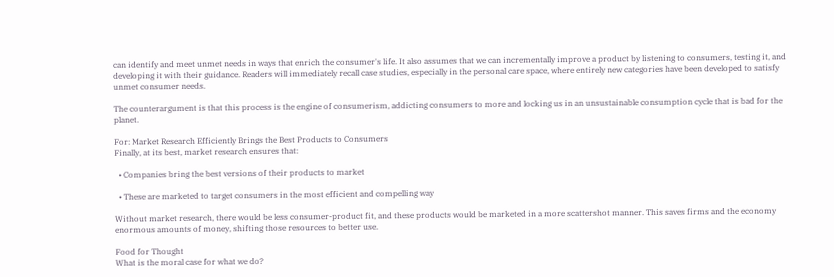can identify and meet unmet needs in ways that enrich the consumer's life. It also assumes that we can incrementally improve a product by listening to consumers, testing it, and developing it with their guidance. Readers will immediately recall case studies, especially in the personal care space, where entirely new categories have been developed to satisfy unmet consumer needs.

The counterargument is that this process is the engine of consumerism, addicting consumers to more and locking us in an unsustainable consumption cycle that is bad for the planet.

For: Market Research Efficiently Brings the Best Products to Consumers
Finally, at its best, market research ensures that:

  • Companies bring the best versions of their products to market

  • These are marketed to target consumers in the most efficient and compelling way

Without market research, there would be less consumer-product fit, and these products would be marketed in a more scattershot manner. This saves firms and the economy enormous amounts of money, shifting those resources to better use.

Food for Thought
What is the moral case for what we do?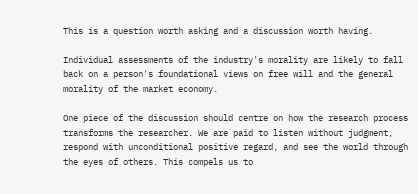This is a question worth asking and a discussion worth having.

Individual assessments of the industry's morality are likely to fall back on a person's foundational views on free will and the general morality of the market economy.

One piece of the discussion should centre on how the research process transforms the researcher. We are paid to listen without judgment, respond with unconditional positive regard, and see the world through the eyes of others. This compels us to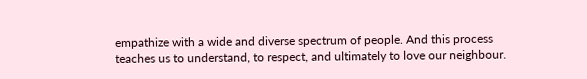empathize with a wide and diverse spectrum of people. And this process teaches us to understand, to respect, and ultimately to love our neighbour.